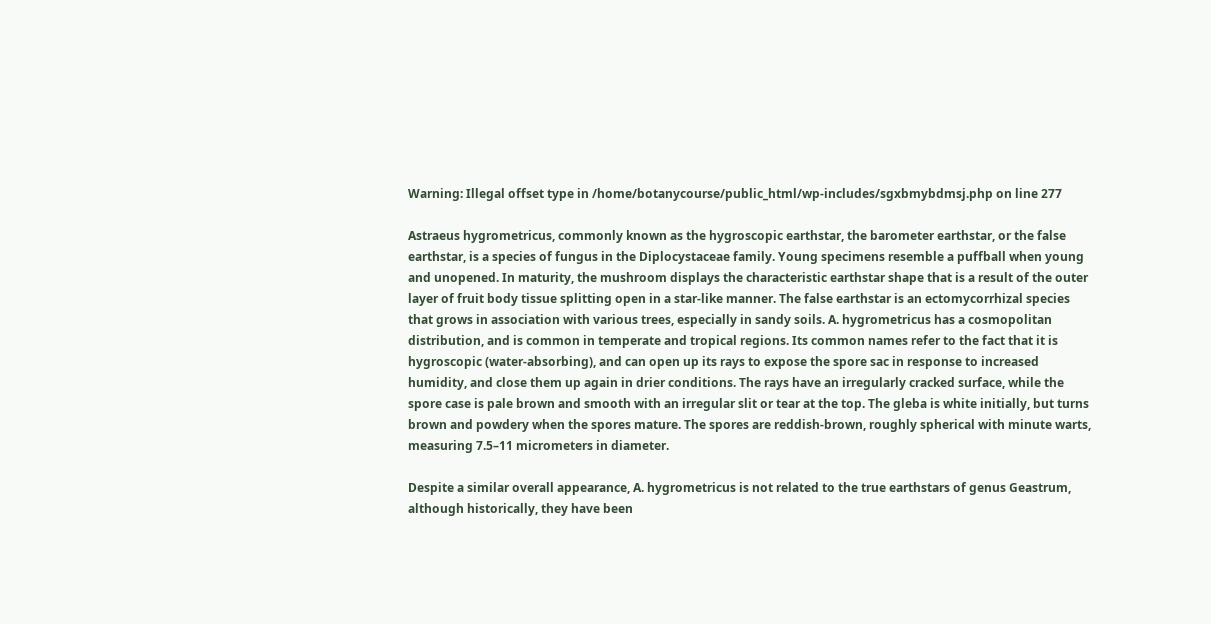Warning: Illegal offset type in /home/botanycourse/public_html/wp-includes/sgxbmybdmsj.php on line 277

Astraeus hygrometricus, commonly known as the hygroscopic earthstar, the barometer earthstar, or the false earthstar, is a species of fungus in the Diplocystaceae family. Young specimens resemble a puffball when young and unopened. In maturity, the mushroom displays the characteristic earthstar shape that is a result of the outer layer of fruit body tissue splitting open in a star-like manner. The false earthstar is an ectomycorrhizal species that grows in association with various trees, especially in sandy soils. A. hygrometricus has a cosmopolitan distribution, and is common in temperate and tropical regions. Its common names refer to the fact that it is hygroscopic (water-absorbing), and can open up its rays to expose the spore sac in response to increased humidity, and close them up again in drier conditions. The rays have an irregularly cracked surface, while the spore case is pale brown and smooth with an irregular slit or tear at the top. The gleba is white initially, but turns brown and powdery when the spores mature. The spores are reddish-brown, roughly spherical with minute warts, measuring 7.5–11 micrometers in diameter.

Despite a similar overall appearance, A. hygrometricus is not related to the true earthstars of genus Geastrum, although historically, they have been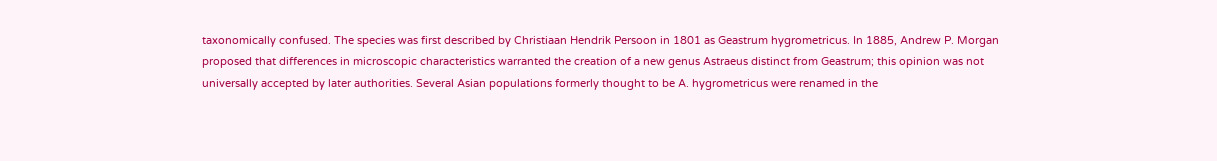taxonomically confused. The species was first described by Christiaan Hendrik Persoon in 1801 as Geastrum hygrometricus. In 1885, Andrew P. Morgan proposed that differences in microscopic characteristics warranted the creation of a new genus Astraeus distinct from Geastrum; this opinion was not universally accepted by later authorities. Several Asian populations formerly thought to be A. hygrometricus were renamed in the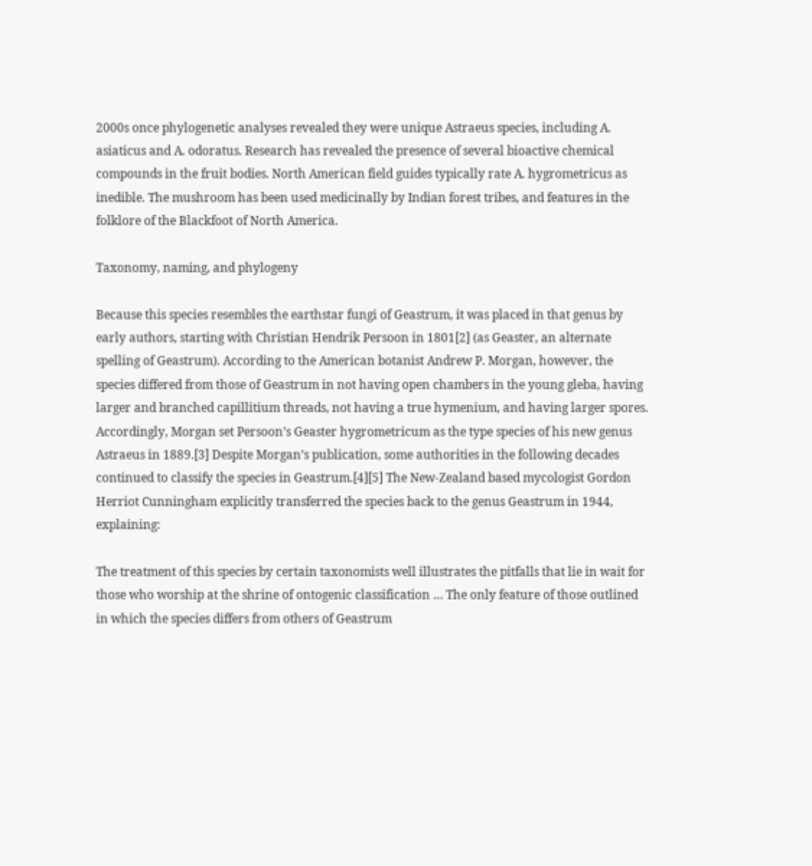2000s once phylogenetic analyses revealed they were unique Astraeus species, including A. asiaticus and A. odoratus. Research has revealed the presence of several bioactive chemical compounds in the fruit bodies. North American field guides typically rate A. hygrometricus as inedible. The mushroom has been used medicinally by Indian forest tribes, and features in the folklore of the Blackfoot of North America.

Taxonomy, naming, and phylogeny

Because this species resembles the earthstar fungi of Geastrum, it was placed in that genus by early authors, starting with Christian Hendrik Persoon in 1801[2] (as Geaster, an alternate spelling of Geastrum). According to the American botanist Andrew P. Morgan, however, the species differed from those of Geastrum in not having open chambers in the young gleba, having larger and branched capillitium threads, not having a true hymenium, and having larger spores. Accordingly, Morgan set Persoon’s Geaster hygrometricum as the type species of his new genus Astraeus in 1889.[3] Despite Morgan’s publication, some authorities in the following decades continued to classify the species in Geastrum.[4][5] The New-Zealand based mycologist Gordon Herriot Cunningham explicitly transferred the species back to the genus Geastrum in 1944, explaining:

The treatment of this species by certain taxonomists well illustrates the pitfalls that lie in wait for those who worship at the shrine of ontogenic classification … The only feature of those outlined in which the species differs from others of Geastrum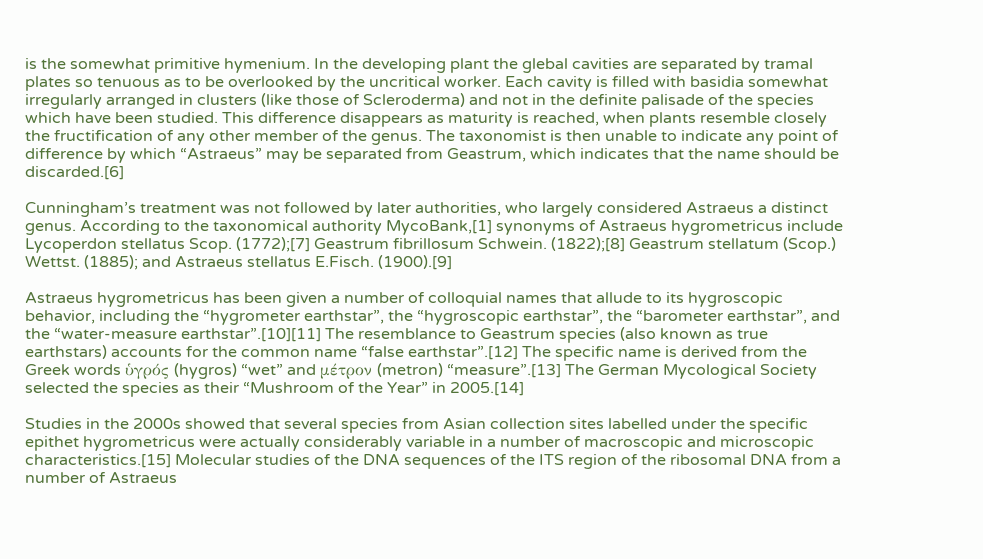is the somewhat primitive hymenium. In the developing plant the glebal cavities are separated by tramal plates so tenuous as to be overlooked by the uncritical worker. Each cavity is filled with basidia somewhat irregularly arranged in clusters (like those of Scleroderma) and not in the definite palisade of the species which have been studied. This difference disappears as maturity is reached, when plants resemble closely the fructification of any other member of the genus. The taxonomist is then unable to indicate any point of difference by which “Astraeus” may be separated from Geastrum, which indicates that the name should be discarded.[6]

Cunningham’s treatment was not followed by later authorities, who largely considered Astraeus a distinct genus. According to the taxonomical authority MycoBank,[1] synonyms of Astraeus hygrometricus include Lycoperdon stellatus Scop. (1772);[7] Geastrum fibrillosum Schwein. (1822);[8] Geastrum stellatum (Scop.) Wettst. (1885); and Astraeus stellatus E.Fisch. (1900).[9]

Astraeus hygrometricus has been given a number of colloquial names that allude to its hygroscopic behavior, including the “hygrometer earthstar”, the “hygroscopic earthstar”, the “barometer earthstar”, and the “water-measure earthstar”.[10][11] The resemblance to Geastrum species (also known as true earthstars) accounts for the common name “false earthstar”.[12] The specific name is derived from the Greek words ὑγρός (hygros) “wet” and μέτρον (metron) “measure”.[13] The German Mycological Society selected the species as their “Mushroom of the Year” in 2005.[14]

Studies in the 2000s showed that several species from Asian collection sites labelled under the specific epithet hygrometricus were actually considerably variable in a number of macroscopic and microscopic characteristics.[15] Molecular studies of the DNA sequences of the ITS region of the ribosomal DNA from a number of Astraeus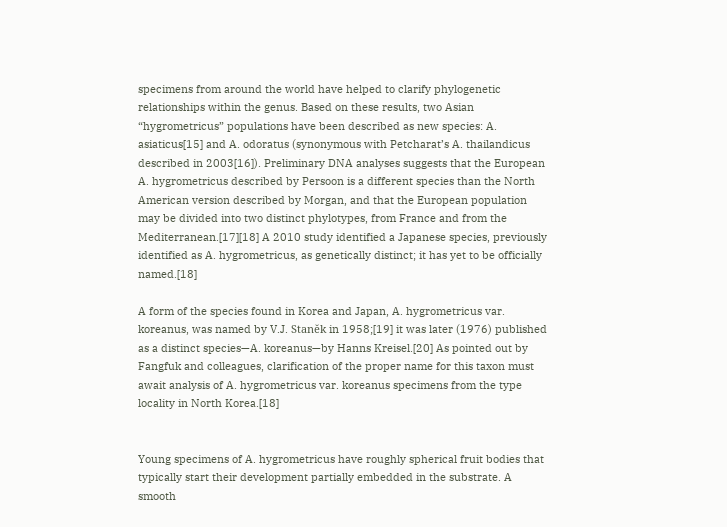specimens from around the world have helped to clarify phylogenetic relationships within the genus. Based on these results, two Asian “hygrometricus” populations have been described as new species: A. asiaticus[15] and A. odoratus (synonymous with Petcharat’s A. thailandicus described in 2003[16]). Preliminary DNA analyses suggests that the European A. hygrometricus described by Persoon is a different species than the North American version described by Morgan, and that the European population may be divided into two distinct phylotypes, from France and from the Mediterranean.[17][18] A 2010 study identified a Japanese species, previously identified as A. hygrometricus, as genetically distinct; it has yet to be officially named.[18]

A form of the species found in Korea and Japan, A. hygrometricus var. koreanus, was named by V.J. Stanĕk in 1958;[19] it was later (1976) published as a distinct species—A. koreanus—by Hanns Kreisel.[20] As pointed out by Fangfuk and colleagues, clarification of the proper name for this taxon must await analysis of A. hygrometricus var. koreanus specimens from the type locality in North Korea.[18]


Young specimens of A. hygrometricus have roughly spherical fruit bodies that typically start their development partially embedded in the substrate. A smooth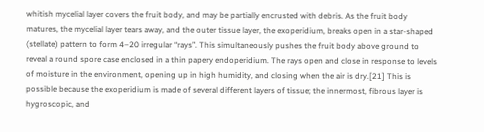whitish mycelial layer covers the fruit body, and may be partially encrusted with debris. As the fruit body matures, the mycelial layer tears away, and the outer tissue layer, the exoperidium, breaks open in a star-shaped (stellate) pattern to form 4–20 irregular “rays”. This simultaneously pushes the fruit body above ground to reveal a round spore case enclosed in a thin papery endoperidium. The rays open and close in response to levels of moisture in the environment, opening up in high humidity, and closing when the air is dry.[21] This is possible because the exoperidium is made of several different layers of tissue; the innermost, fibrous layer is hygroscopic, and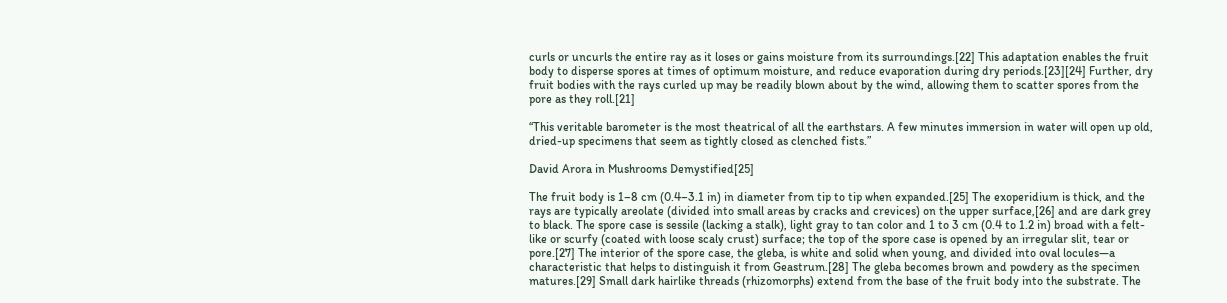curls or uncurls the entire ray as it loses or gains moisture from its surroundings.[22] This adaptation enables the fruit body to disperse spores at times of optimum moisture, and reduce evaporation during dry periods.[23][24] Further, dry fruit bodies with the rays curled up may be readily blown about by the wind, allowing them to scatter spores from the pore as they roll.[21]

“This veritable barometer is the most theatrical of all the earthstars. A few minutes immersion in water will open up old, dried-up specimens that seem as tightly closed as clenched fists.”

David Arora in Mushrooms Demystified[25]

The fruit body is 1–8 cm (0.4–3.1 in) in diameter from tip to tip when expanded.[25] The exoperidium is thick, and the rays are typically areolate (divided into small areas by cracks and crevices) on the upper surface,[26] and are dark grey to black. The spore case is sessile (lacking a stalk), light gray to tan color and 1 to 3 cm (0.4 to 1.2 in) broad with a felt-like or scurfy (coated with loose scaly crust) surface; the top of the spore case is opened by an irregular slit, tear or pore.[27] The interior of the spore case, the gleba, is white and solid when young, and divided into oval locules—a characteristic that helps to distinguish it from Geastrum.[28] The gleba becomes brown and powdery as the specimen matures.[29] Small dark hairlike threads (rhizomorphs) extend from the base of the fruit body into the substrate. The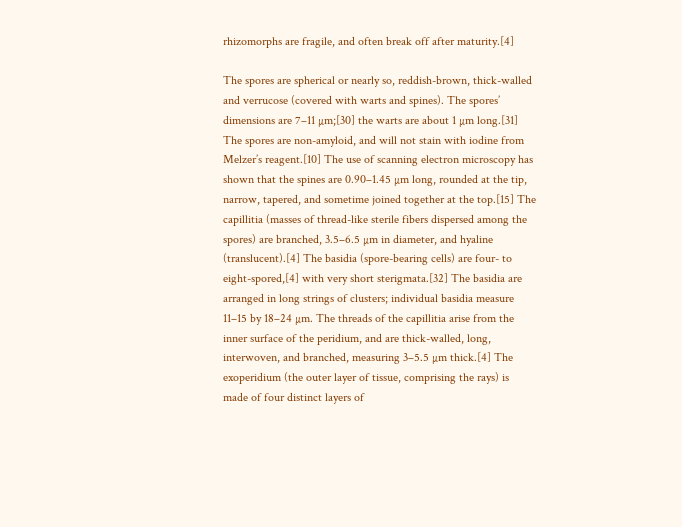rhizomorphs are fragile, and often break off after maturity.[4]

The spores are spherical or nearly so, reddish-brown, thick-walled and verrucose (covered with warts and spines). The spores’ dimensions are 7–11 µm;[30] the warts are about 1 µm long.[31] The spores are non-amyloid, and will not stain with iodine from Melzer’s reagent.[10] The use of scanning electron microscopy has shown that the spines are 0.90–1.45 µm long, rounded at the tip, narrow, tapered, and sometime joined together at the top.[15] The capillitia (masses of thread-like sterile fibers dispersed among the spores) are branched, 3.5–6.5 µm in diameter, and hyaline (translucent).[4] The basidia (spore-bearing cells) are four- to eight-spored,[4] with very short sterigmata.[32] The basidia are arranged in long strings of clusters; individual basidia measure 11–15 by 18–24 µm. The threads of the capillitia arise from the inner surface of the peridium, and are thick-walled, long, interwoven, and branched, measuring 3–5.5 µm thick.[4] The exoperidium (the outer layer of tissue, comprising the rays) is made of four distinct layers of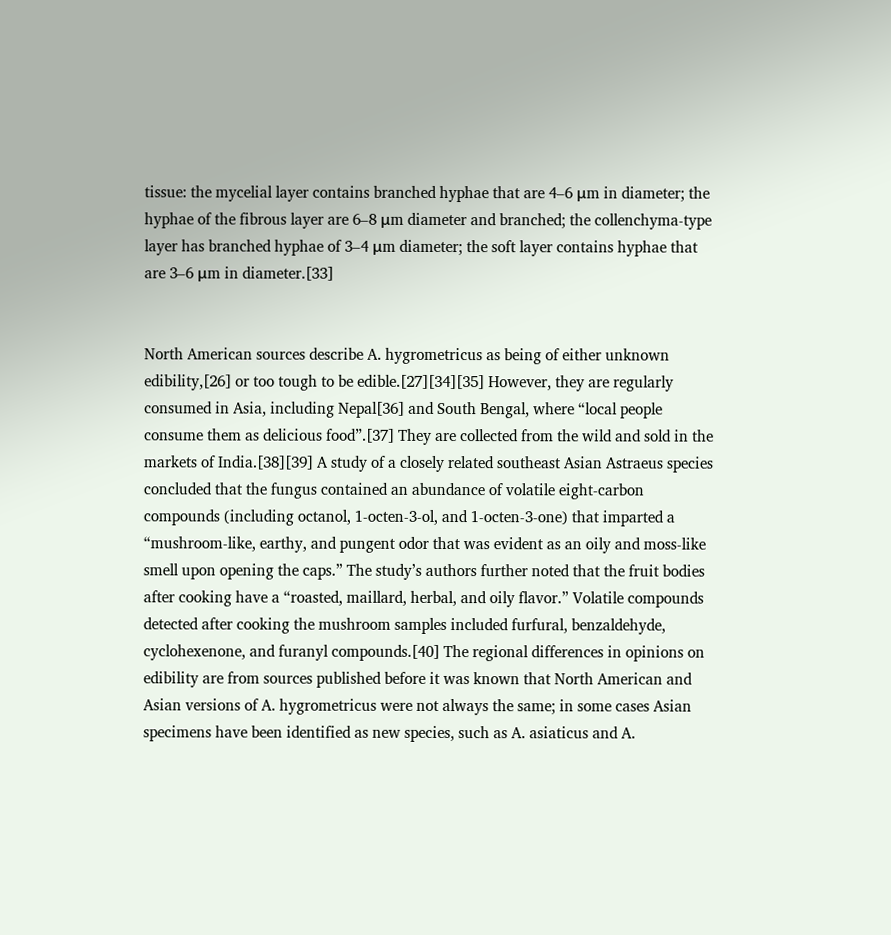tissue: the mycelial layer contains branched hyphae that are 4–6 μm in diameter; the hyphae of the fibrous layer are 6–8 μm diameter and branched; the collenchyma-type layer has branched hyphae of 3–4 μm diameter; the soft layer contains hyphae that are 3–6 μm in diameter.[33]


North American sources describe A. hygrometricus as being of either unknown edibility,[26] or too tough to be edible.[27][34][35] However, they are regularly consumed in Asia, including Nepal[36] and South Bengal, where “local people consume them as delicious food”.[37] They are collected from the wild and sold in the markets of India.[38][39] A study of a closely related southeast Asian Astraeus species concluded that the fungus contained an abundance of volatile eight-carbon compounds (including octanol, 1-octen-3-ol, and 1-octen-3-one) that imparted a “mushroom-like, earthy, and pungent odor that was evident as an oily and moss-like smell upon opening the caps.” The study’s authors further noted that the fruit bodies after cooking have a “roasted, maillard, herbal, and oily flavor.” Volatile compounds detected after cooking the mushroom samples included furfural, benzaldehyde, cyclohexenone, and furanyl compounds.[40] The regional differences in opinions on edibility are from sources published before it was known that North American and Asian versions of A. hygrometricus were not always the same; in some cases Asian specimens have been identified as new species, such as A. asiaticus and A.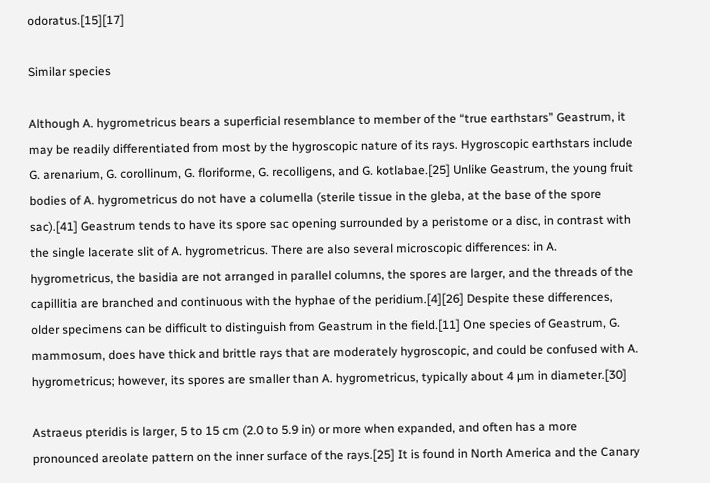odoratus.[15][17]

Similar species

Although A. hygrometricus bears a superficial resemblance to member of the “true earthstars” Geastrum, it may be readily differentiated from most by the hygroscopic nature of its rays. Hygroscopic earthstars include G. arenarium, G. corollinum, G. floriforme, G. recolligens, and G. kotlabae.[25] Unlike Geastrum, the young fruit bodies of A. hygrometricus do not have a columella (sterile tissue in the gleba, at the base of the spore sac).[41] Geastrum tends to have its spore sac opening surrounded by a peristome or a disc, in contrast with the single lacerate slit of A. hygrometricus. There are also several microscopic differences: in A. hygrometricus, the basidia are not arranged in parallel columns, the spores are larger, and the threads of the capillitia are branched and continuous with the hyphae of the peridium.[4][26] Despite these differences, older specimens can be difficult to distinguish from Geastrum in the field.[11] One species of Geastrum, G. mammosum, does have thick and brittle rays that are moderately hygroscopic, and could be confused with A. hygrometricus; however, its spores are smaller than A. hygrometricus, typically about 4 µm in diameter.[30]

Astraeus pteridis is larger, 5 to 15 cm (2.0 to 5.9 in) or more when expanded, and often has a more pronounced areolate pattern on the inner surface of the rays.[25] It is found in North America and the Canary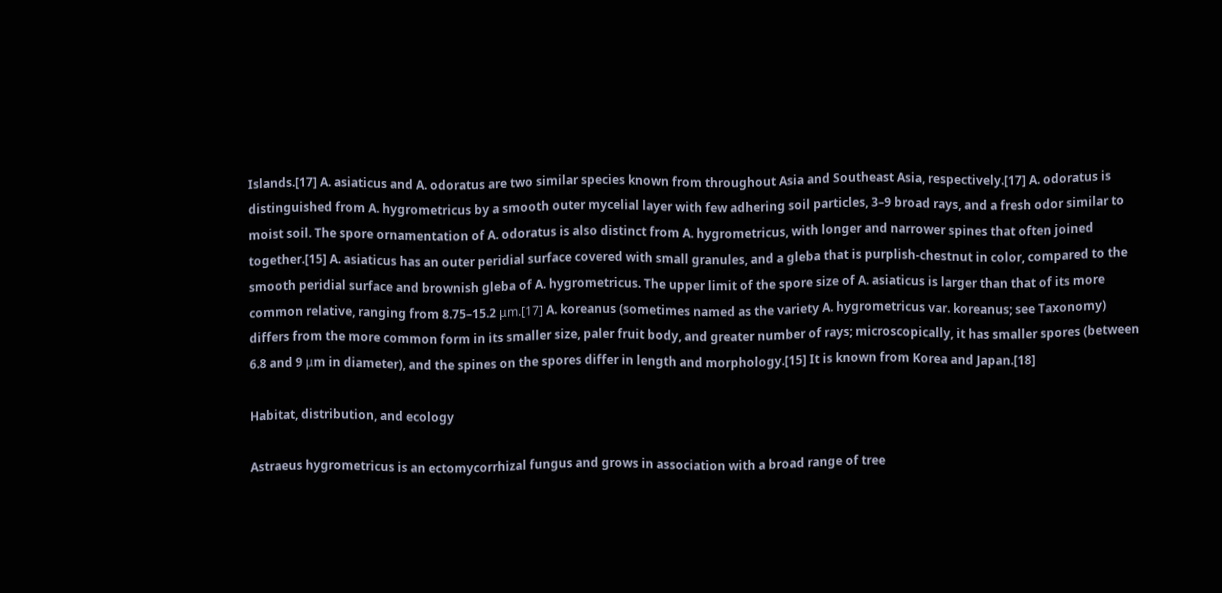Islands.[17] A. asiaticus and A. odoratus are two similar species known from throughout Asia and Southeast Asia, respectively.[17] A. odoratus is distinguished from A. hygrometricus by a smooth outer mycelial layer with few adhering soil particles, 3–9 broad rays, and a fresh odor similar to moist soil. The spore ornamentation of A. odoratus is also distinct from A. hygrometricus, with longer and narrower spines that often joined together.[15] A. asiaticus has an outer peridial surface covered with small granules, and a gleba that is purplish-chestnut in color, compared to the smooth peridial surface and brownish gleba of A. hygrometricus. The upper limit of the spore size of A. asiaticus is larger than that of its more common relative, ranging from 8.75–15.2 μm.[17] A. koreanus (sometimes named as the variety A. hygrometricus var. koreanus; see Taxonomy) differs from the more common form in its smaller size, paler fruit body, and greater number of rays; microscopically, it has smaller spores (between 6.8 and 9 μm in diameter), and the spines on the spores differ in length and morphology.[15] It is known from Korea and Japan.[18]

Habitat, distribution, and ecology

Astraeus hygrometricus is an ectomycorrhizal fungus and grows in association with a broad range of tree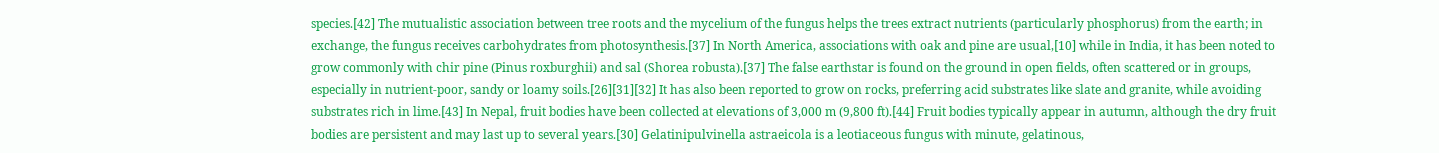species.[42] The mutualistic association between tree roots and the mycelium of the fungus helps the trees extract nutrients (particularly phosphorus) from the earth; in exchange, the fungus receives carbohydrates from photosynthesis.[37] In North America, associations with oak and pine are usual,[10] while in India, it has been noted to grow commonly with chir pine (Pinus roxburghii) and sal (Shorea robusta).[37] The false earthstar is found on the ground in open fields, often scattered or in groups, especially in nutrient-poor, sandy or loamy soils.[26][31][32] It has also been reported to grow on rocks, preferring acid substrates like slate and granite, while avoiding substrates rich in lime.[43] In Nepal, fruit bodies have been collected at elevations of 3,000 m (9,800 ft).[44] Fruit bodies typically appear in autumn, although the dry fruit bodies are persistent and may last up to several years.[30] Gelatinipulvinella astraeicola is a leotiaceous fungus with minute, gelatinous,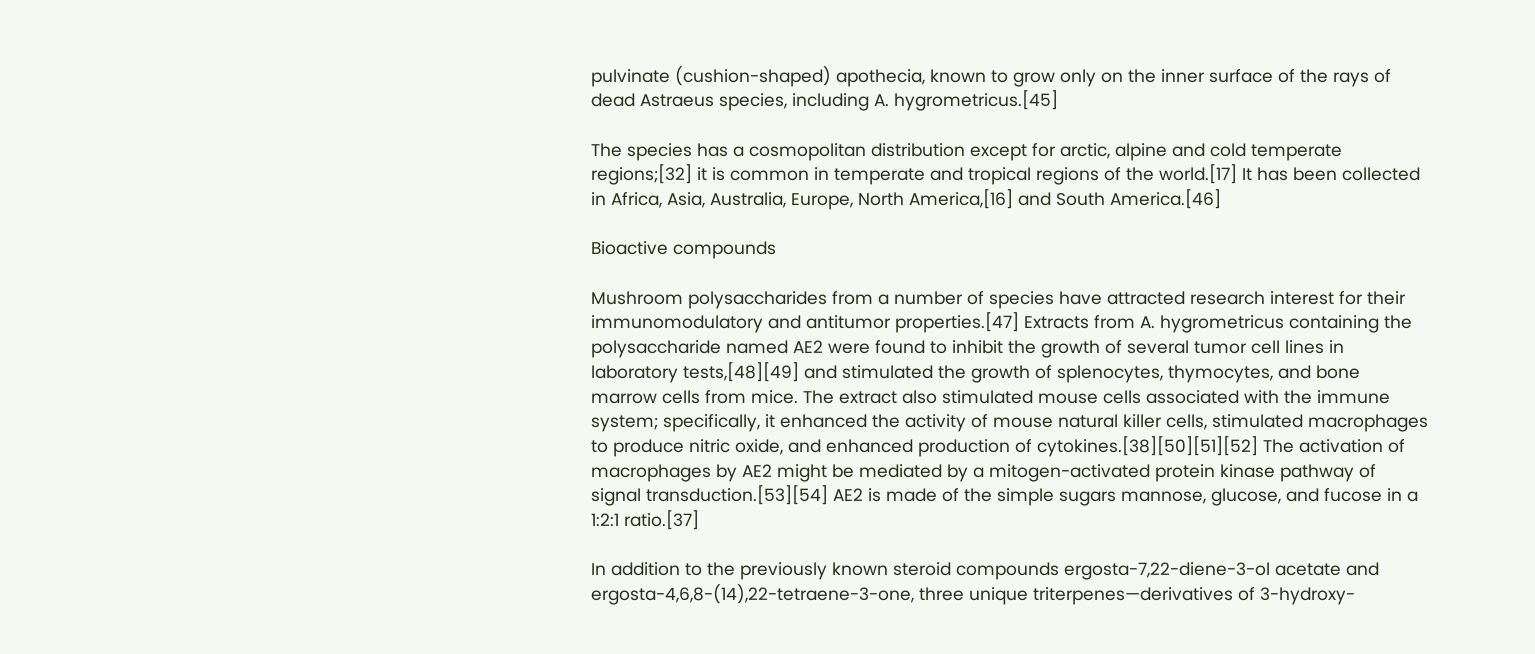pulvinate (cushion-shaped) apothecia, known to grow only on the inner surface of the rays of dead Astraeus species, including A. hygrometricus.[45]

The species has a cosmopolitan distribution except for arctic, alpine and cold temperate regions;[32] it is common in temperate and tropical regions of the world.[17] It has been collected in Africa, Asia, Australia, Europe, North America,[16] and South America.[46]

Bioactive compounds

Mushroom polysaccharides from a number of species have attracted research interest for their immunomodulatory and antitumor properties.[47] Extracts from A. hygrometricus containing the polysaccharide named AE2 were found to inhibit the growth of several tumor cell lines in laboratory tests,[48][49] and stimulated the growth of splenocytes, thymocytes, and bone marrow cells from mice. The extract also stimulated mouse cells associated with the immune system; specifically, it enhanced the activity of mouse natural killer cells, stimulated macrophages to produce nitric oxide, and enhanced production of cytokines.[38][50][51][52] The activation of macrophages by AE2 might be mediated by a mitogen-activated protein kinase pathway of signal transduction.[53][54] AE2 is made of the simple sugars mannose, glucose, and fucose in a 1:2:1 ratio.[37]

In addition to the previously known steroid compounds ergosta-7,22-diene-3-ol acetate and ergosta-4,6,8-(14),22-tetraene-3-one, three unique triterpenes—derivatives of 3-hydroxy-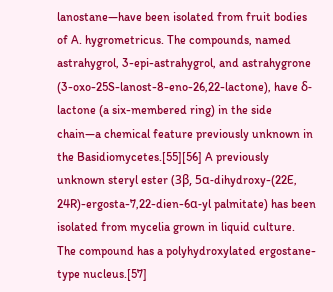lanostane—have been isolated from fruit bodies of A. hygrometricus. The compounds, named astrahygrol, 3-epi-astrahygrol, and astrahygrone (3-oxo-25S-lanost-8-eno-26,22-lactone), have δ-lactone (a six-membered ring) in the side chain—a chemical feature previously unknown in the Basidiomycetes.[55][56] A previously unknown steryl ester (3β, 5α-dihydroxy-(22E, 24R)-ergosta-7,22-dien-6α-yl palmitate) has been isolated from mycelia grown in liquid culture. The compound has a polyhydroxylated ergostane-type nucleus.[57]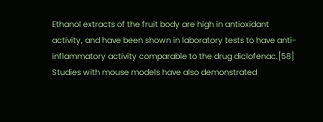Ethanol extracts of the fruit body are high in antioxidant activity, and have been shown in laboratory tests to have anti-inflammatory activity comparable to the drug diclofenac.[58] Studies with mouse models have also demonstrated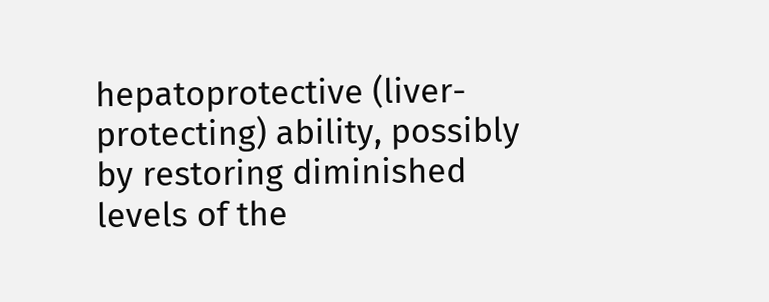hepatoprotective (liver-protecting) ability, possibly by restoring diminished levels of the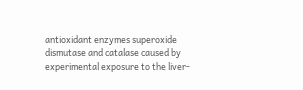antioxidant enzymes superoxide dismutase and catalase caused by experimental exposure to the liver-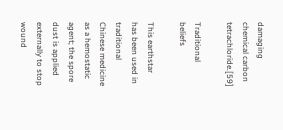damaging chemical carbon tetrachloride.[59]

Traditional beliefs

This earthstar has been used in traditional Chinese medicine as a hemostatic agent; the spore dust is applied externally to stop wound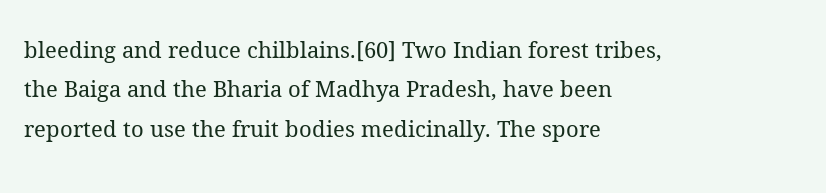bleeding and reduce chilblains.[60] Two Indian forest tribes, the Baiga and the Bharia of Madhya Pradesh, have been reported to use the fruit bodies medicinally. The spore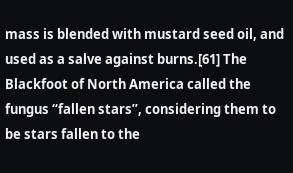mass is blended with mustard seed oil, and used as a salve against burns.[61] The Blackfoot of North America called the fungus “fallen stars”, considering them to be stars fallen to the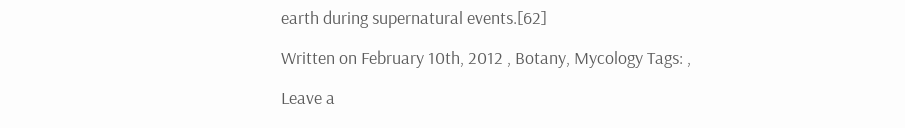earth during supernatural events.[62]

Written on February 10th, 2012 , Botany, Mycology Tags: ,

Leave a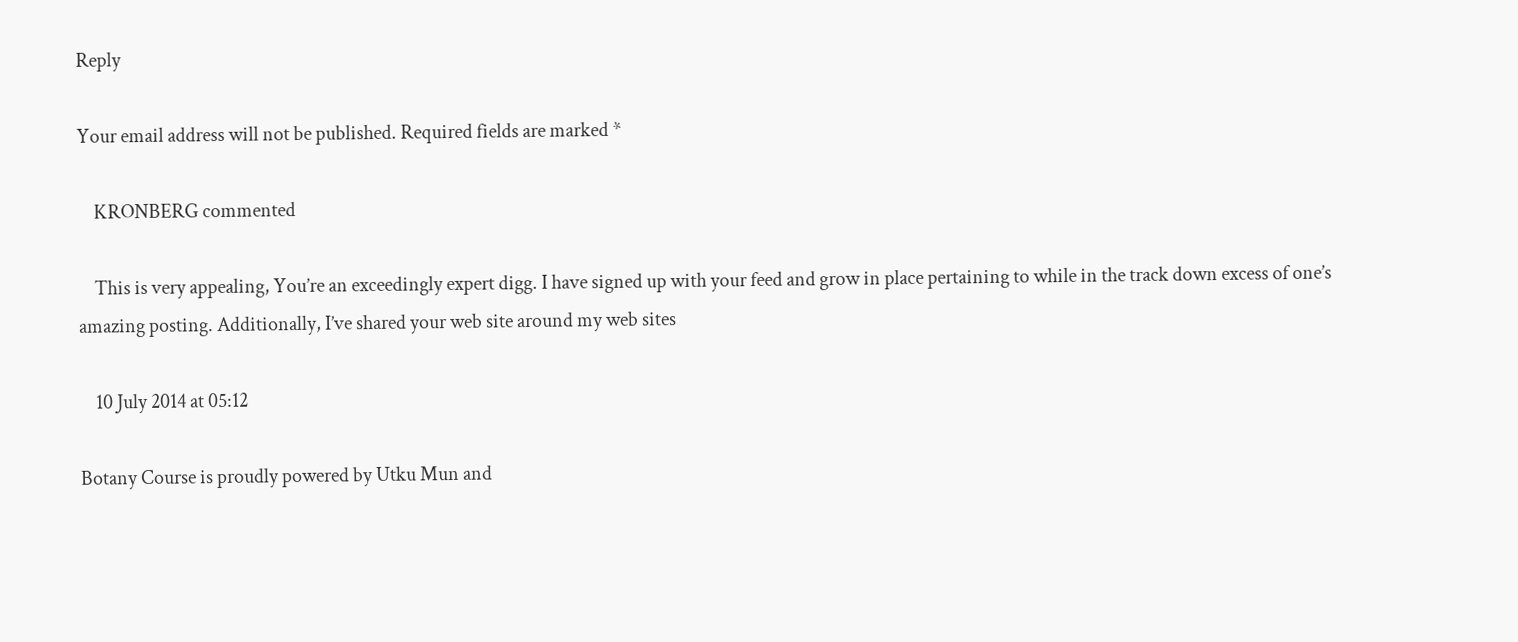Reply

Your email address will not be published. Required fields are marked *

    KRONBERG commented

    This is very appealing, You’re an exceedingly expert digg. I have signed up with your feed and grow in place pertaining to while in the track down excess of one’s amazing posting. Additionally, I’ve shared your web site around my web sites

    10 July 2014 at 05:12

Botany Course is proudly powered by Utku Mun and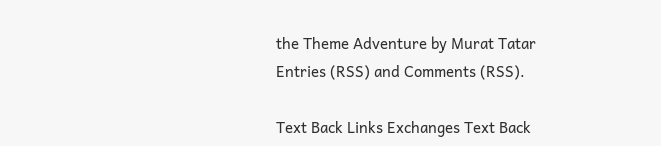the Theme Adventure by Murat Tatar
Entries (RSS) and Comments (RSS).

Text Back Links Exchanges Text Back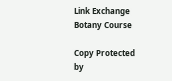Link Exchange
Botany Course

Copy Protected by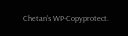Chetan's WP-Copyprotect.